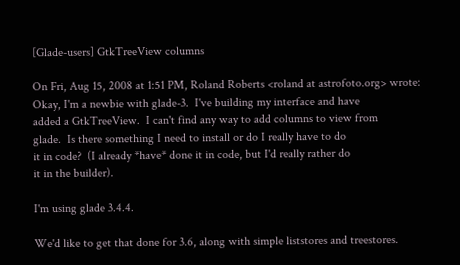[Glade-users] GtkTreeView columns

On Fri, Aug 15, 2008 at 1:51 PM, Roland Roberts <roland at astrofoto.org> wrote:
Okay, I'm a newbie with glade-3.  I've building my interface and have
added a GtkTreeView.  I can't find any way to add columns to view from
glade.  Is there something I need to install or do I really have to do
it in code?  (I already *have* done it in code, but I'd really rather do
it in the builder).

I'm using glade 3.4.4.

We'd like to get that done for 3.6, along with simple liststores and treestores.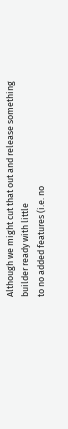Although we might cut that out and release something builder ready with little
to no added features (i.e. no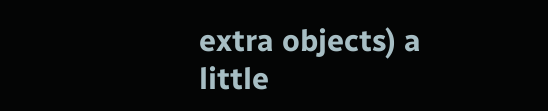extra objects) a little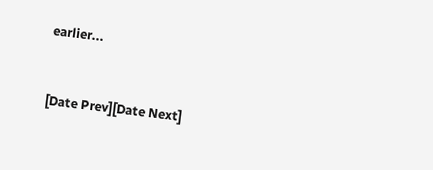earlier...


[Date Prev][Date Next]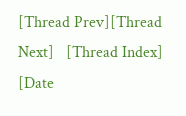[Thread Prev][Thread Next]   [Thread Index] [Date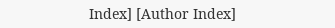Index] [Author Index]